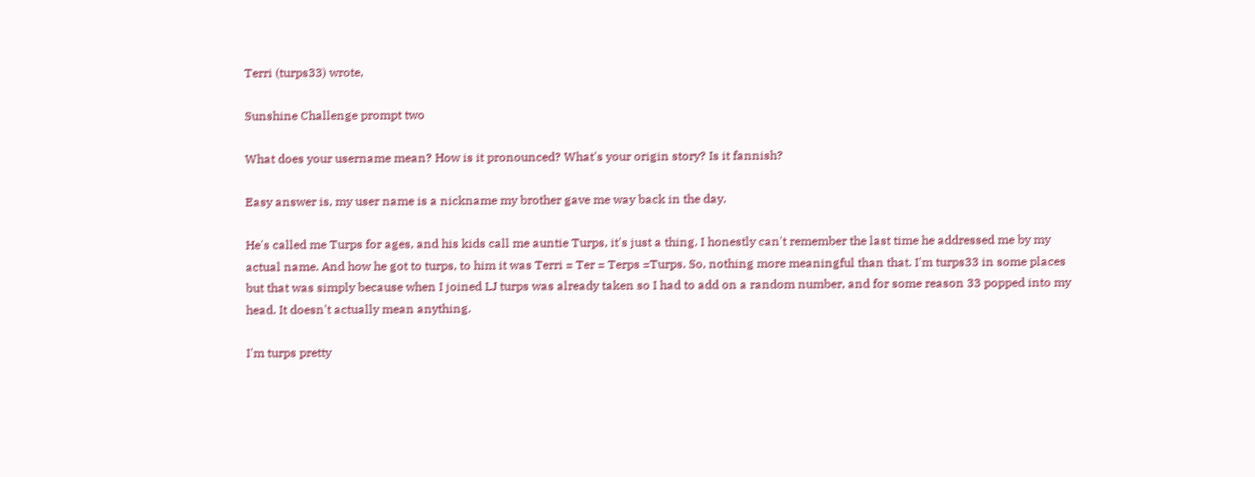Terri (turps33) wrote,

Sunshine Challenge prompt two

What does your username mean? How is it pronounced? What's your origin story? Is it fannish?

Easy answer is, my user name is a nickname my brother gave me way back in the day.

He's called me Turps for ages, and his kids call me auntie Turps, it's just a thing. I honestly can't remember the last time he addressed me by my actual name. And how he got to turps, to him it was Terri = Ter = Terps =Turps. So, nothing more meaningful than that. I'm turps33 in some places but that was simply because when I joined LJ turps was already taken so I had to add on a random number, and for some reason 33 popped into my head. It doesn't actually mean anything.

I'm turps pretty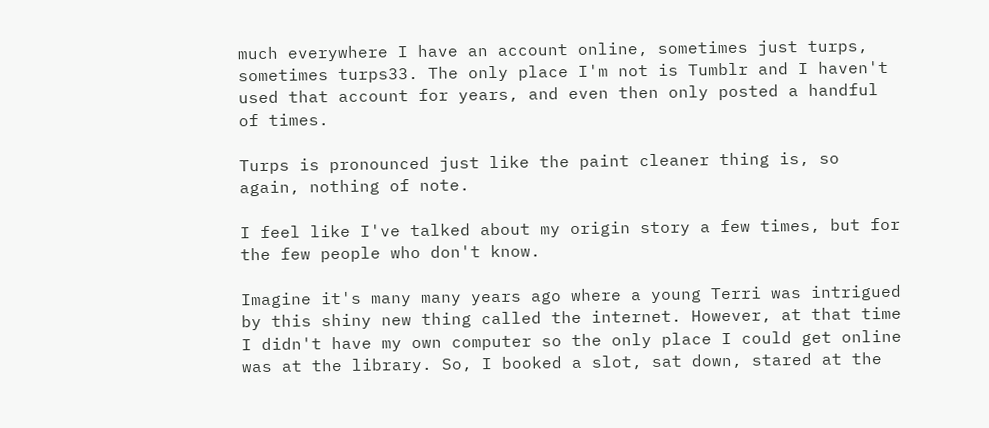much everywhere I have an account online, sometimes just turps, sometimes turps33. The only place I'm not is Tumblr and I haven't used that account for years, and even then only posted a handful of times.

Turps is pronounced just like the paint cleaner thing is, so again, nothing of note.

I feel like I've talked about my origin story a few times, but for the few people who don't know.

Imagine it's many many years ago where a young Terri was intrigued by this shiny new thing called the internet. However, at that time I didn't have my own computer so the only place I could get online was at the library. So, I booked a slot, sat down, stared at the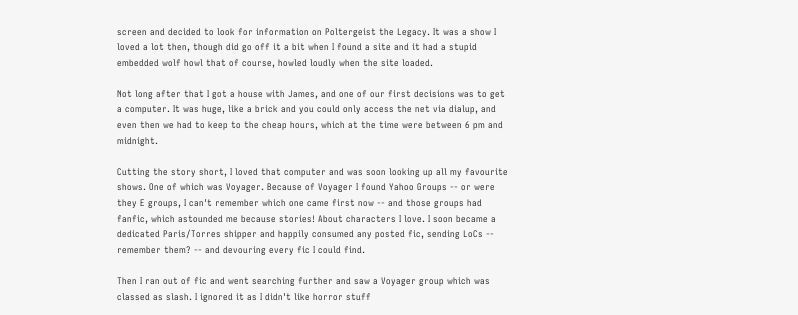screen and decided to look for information on Poltergeist the Legacy. It was a show I loved a lot then, though did go off it a bit when I found a site and it had a stupid embedded wolf howl that of course, howled loudly when the site loaded.

Not long after that I got a house with James, and one of our first decisions was to get a computer. It was huge, like a brick and you could only access the net via dialup, and even then we had to keep to the cheap hours, which at the time were between 6 pm and midnight.

Cutting the story short, I loved that computer and was soon looking up all my favourite shows. One of which was Voyager. Because of Voyager I found Yahoo Groups -- or were they E groups, I can't remember which one came first now -- and those groups had fanfic, which astounded me because stories! About characters I love. I soon became a dedicated Paris/Torres shipper and happily consumed any posted fic, sending LoCs -- remember them? -- and devouring every fic I could find.

Then I ran out of fic and went searching further and saw a Voyager group which was classed as slash. I ignored it as I didn't like horror stuff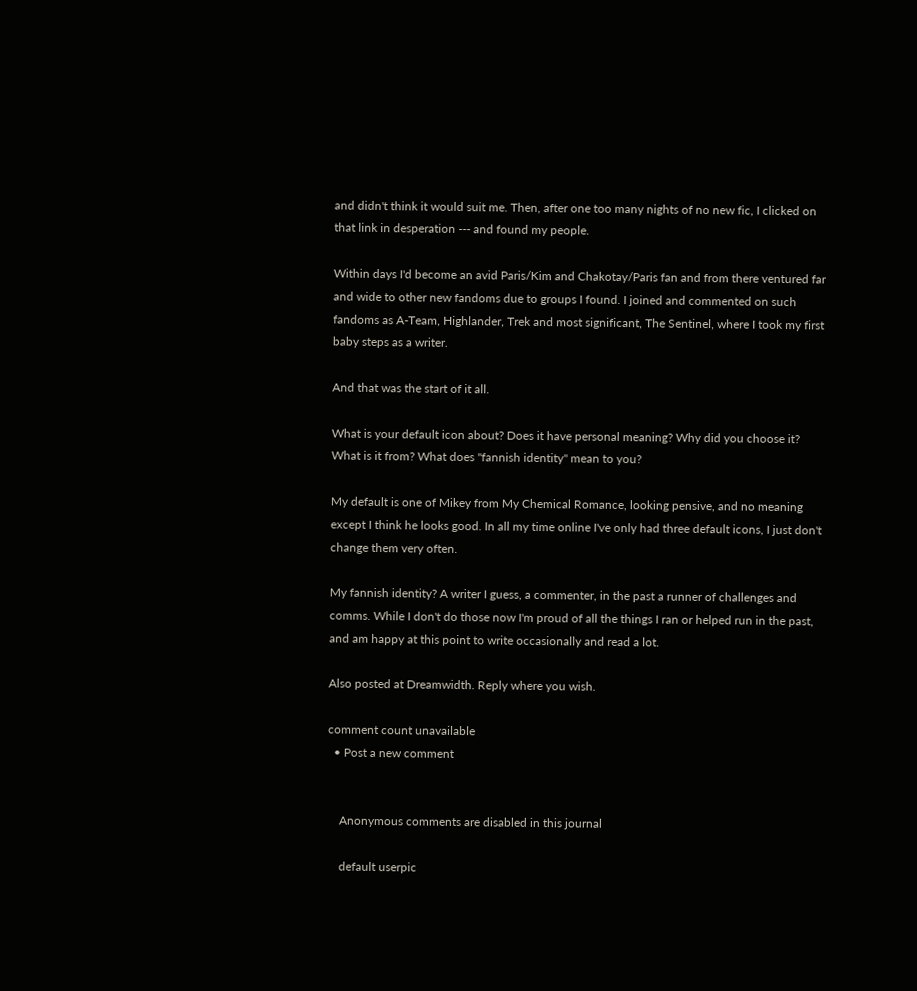and didn't think it would suit me. Then, after one too many nights of no new fic, I clicked on that link in desperation --- and found my people.

Within days I'd become an avid Paris/Kim and Chakotay/Paris fan and from there ventured far and wide to other new fandoms due to groups I found. I joined and commented on such fandoms as A-Team, Highlander, Trek and most significant, The Sentinel, where I took my first baby steps as a writer.

And that was the start of it all.

What is your default icon about? Does it have personal meaning? Why did you choose it? What is it from? What does "fannish identity" mean to you?

My default is one of Mikey from My Chemical Romance, looking pensive, and no meaning except I think he looks good. In all my time online I've only had three default icons, I just don't change them very often.

My fannish identity? A writer I guess, a commenter, in the past a runner of challenges and comms. While I don't do those now I'm proud of all the things I ran or helped run in the past, and am happy at this point to write occasionally and read a lot.

Also posted at Dreamwidth. Reply where you wish.

comment count unavailable
  • Post a new comment


    Anonymous comments are disabled in this journal

    default userpic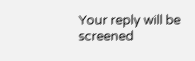Your reply will be screened